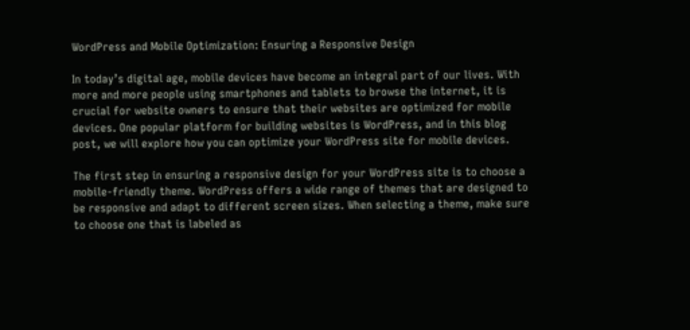WordPress and Mobile Optimization: Ensuring a Responsive Design

In today’s digital age, mobile devices have become an integral part of our lives. With more and more people using smartphones and tablets to browse the internet, it is crucial for website owners to ensure that their websites are optimized for mobile devices. One popular platform for building websites is WordPress, and in this blog post, we will explore how you can optimize your WordPress site for mobile devices.

The first step in ensuring a responsive design for your WordPress site is to choose a mobile-friendly theme. WordPress offers a wide range of themes that are designed to be responsive and adapt to different screen sizes. When selecting a theme, make sure to choose one that is labeled as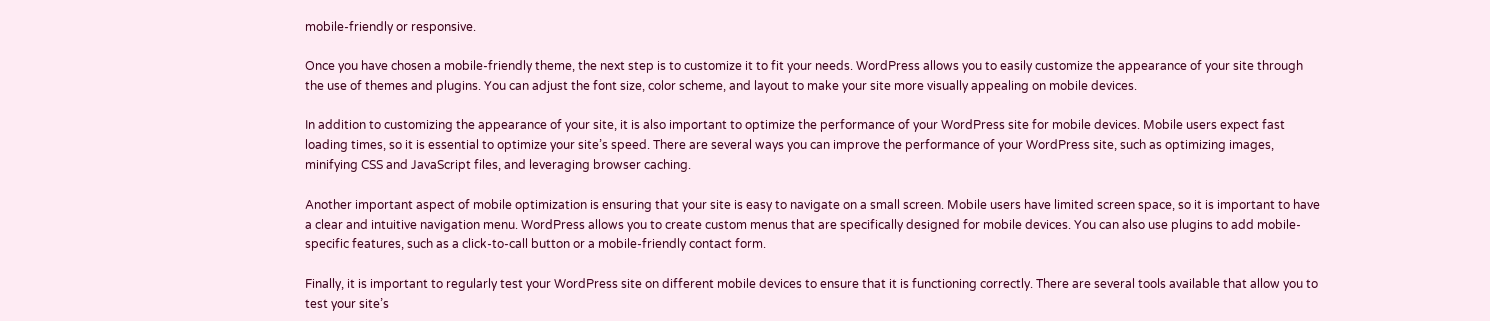mobile-friendly or responsive.

Once you have chosen a mobile-friendly theme, the next step is to customize it to fit your needs. WordPress allows you to easily customize the appearance of your site through the use of themes and plugins. You can adjust the font size, color scheme, and layout to make your site more visually appealing on mobile devices.

In addition to customizing the appearance of your site, it is also important to optimize the performance of your WordPress site for mobile devices. Mobile users expect fast loading times, so it is essential to optimize your site’s speed. There are several ways you can improve the performance of your WordPress site, such as optimizing images, minifying CSS and JavaScript files, and leveraging browser caching.

Another important aspect of mobile optimization is ensuring that your site is easy to navigate on a small screen. Mobile users have limited screen space, so it is important to have a clear and intuitive navigation menu. WordPress allows you to create custom menus that are specifically designed for mobile devices. You can also use plugins to add mobile-specific features, such as a click-to-call button or a mobile-friendly contact form.

Finally, it is important to regularly test your WordPress site on different mobile devices to ensure that it is functioning correctly. There are several tools available that allow you to test your site’s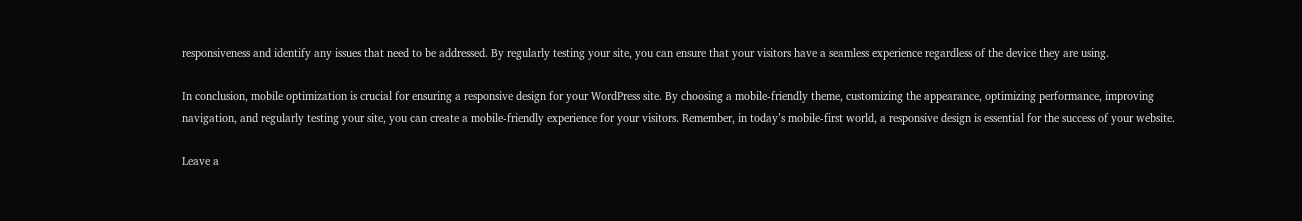responsiveness and identify any issues that need to be addressed. By regularly testing your site, you can ensure that your visitors have a seamless experience regardless of the device they are using.

In conclusion, mobile optimization is crucial for ensuring a responsive design for your WordPress site. By choosing a mobile-friendly theme, customizing the appearance, optimizing performance, improving navigation, and regularly testing your site, you can create a mobile-friendly experience for your visitors. Remember, in today’s mobile-first world, a responsive design is essential for the success of your website.

Leave a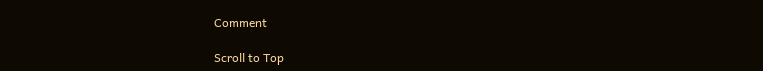Comment

Scroll to Top